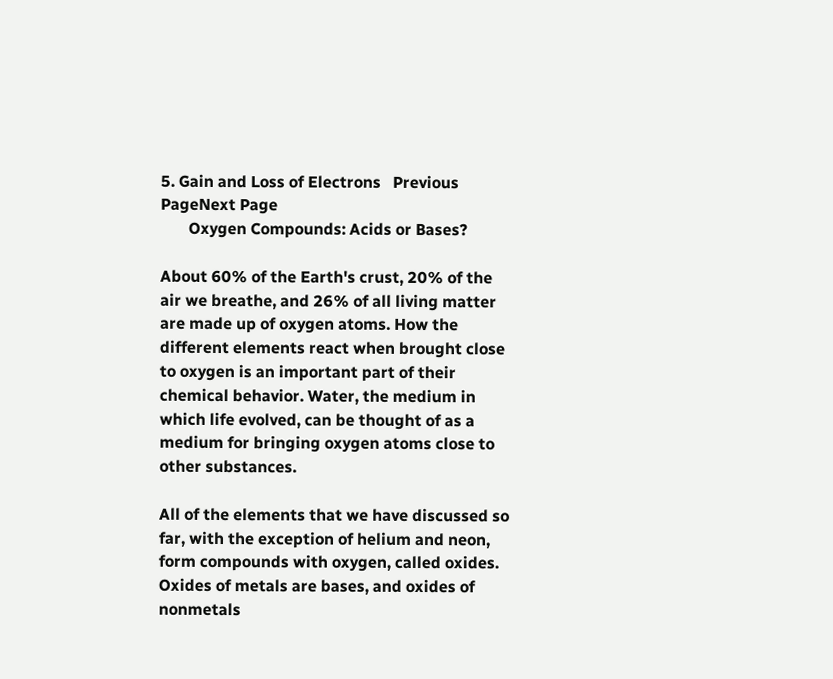5. Gain and Loss of Electrons   Previous PageNext Page
       Oxygen Compounds: Acids or Bases?

About 60% of the Earth's crust, 20% of the air we breathe, and 26% of all living matter are made up of oxygen atoms. How the different elements react when brought close to oxygen is an important part of their chemical behavior. Water, the medium in which life evolved, can be thought of as a medium for bringing oxygen atoms close to other substances.

All of the elements that we have discussed so far, with the exception of helium and neon, form compounds with oxygen, called oxides. Oxides of metals are bases, and oxides of nonmetals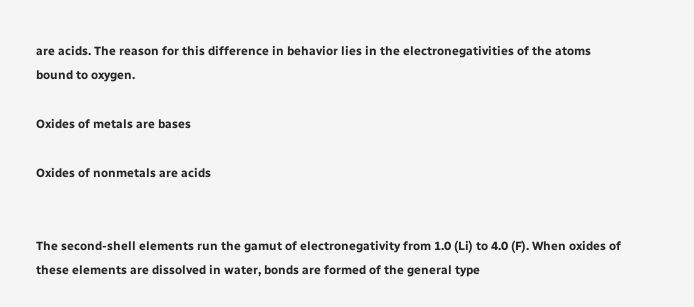are acids. The reason for this difference in behavior lies in the electronegativities of the atoms bound to oxygen.

Oxides of metals are bases

Oxides of nonmetals are acids


The second-shell elements run the gamut of electronegativity from 1.0 (Li) to 4.0 (F). When oxides of these elements are dissolved in water, bonds are formed of the general type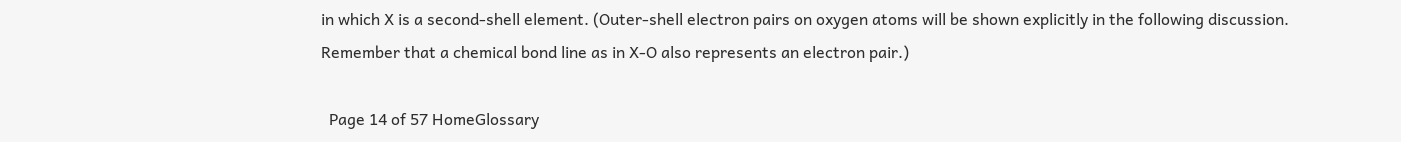in which X is a second-shell element. (Outer-shell electron pairs on oxygen atoms will be shown explicitly in the following discussion. Remember that a chemical bond line as in X-O also represents an electron pair.)

  Page 14 of 57 HomeGlossary